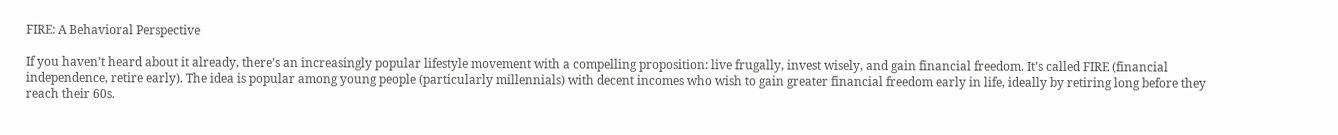FIRE: A Behavioral Perspective

If you haven’t heard about it already, there’s an increasingly popular lifestyle movement with a compelling proposition: live frugally, invest wisely, and gain financial freedom. It’s called FIRE (financial independence, retire early). The idea is popular among young people (particularly millennials) with decent incomes who wish to gain greater financial freedom early in life, ideally by retiring long before they reach their 60s.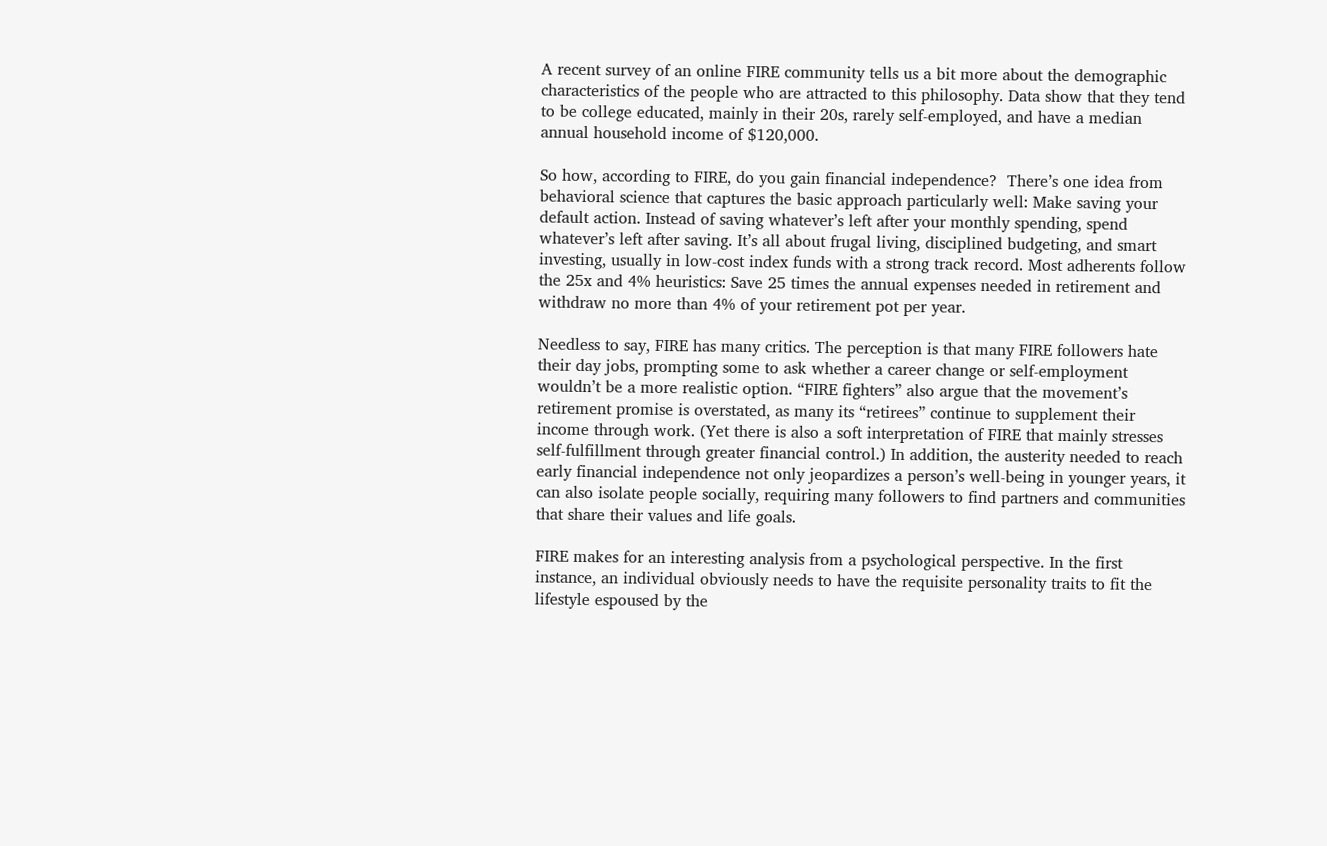A recent survey of an online FIRE community tells us a bit more about the demographic characteristics of the people who are attracted to this philosophy. Data show that they tend to be college educated, mainly in their 20s, rarely self-employed, and have a median annual household income of $120,000.

So how, according to FIRE, do you gain financial independence?  There’s one idea from behavioral science that captures the basic approach particularly well: Make saving your default action. Instead of saving whatever’s left after your monthly spending, spend whatever’s left after saving. It’s all about frugal living, disciplined budgeting, and smart investing, usually in low-cost index funds with a strong track record. Most adherents follow the 25x and 4% heuristics: Save 25 times the annual expenses needed in retirement and withdraw no more than 4% of your retirement pot per year.

Needless to say, FIRE has many critics. The perception is that many FIRE followers hate their day jobs, prompting some to ask whether a career change or self-employment wouldn’t be a more realistic option. “FIRE fighters” also argue that the movement’s retirement promise is overstated, as many its “retirees” continue to supplement their income through work. (Yet there is also a soft interpretation of FIRE that mainly stresses self-fulfillment through greater financial control.) In addition, the austerity needed to reach early financial independence not only jeopardizes a person’s well-being in younger years, it can also isolate people socially, requiring many followers to find partners and communities that share their values and life goals.

FIRE makes for an interesting analysis from a psychological perspective. In the first instance, an individual obviously needs to have the requisite personality traits to fit the lifestyle espoused by the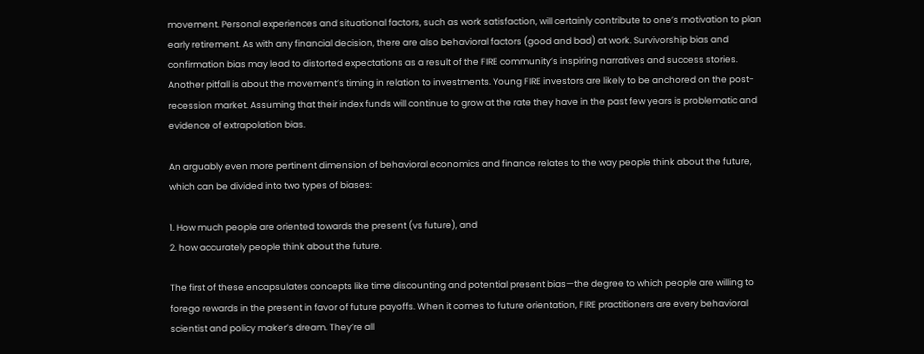movement. Personal experiences and situational factors, such as work satisfaction, will certainly contribute to one’s motivation to plan early retirement. As with any financial decision, there are also behavioral factors (good and bad) at work. Survivorship bias and confirmation bias may lead to distorted expectations as a result of the FIRE community’s inspiring narratives and success stories. Another pitfall is about the movement’s timing in relation to investments. Young FIRE investors are likely to be anchored on the post-recession market. Assuming that their index funds will continue to grow at the rate they have in the past few years is problematic and evidence of extrapolation bias.

An arguably even more pertinent dimension of behavioral economics and finance relates to the way people think about the future, which can be divided into two types of biases:

1. How much people are oriented towards the present (vs future), and
2. how accurately people think about the future.

The first of these encapsulates concepts like time discounting and potential present bias—the degree to which people are willing to forego rewards in the present in favor of future payoffs. When it comes to future orientation, FIRE practitioners are every behavioral scientist and policy maker’s dream. They’re all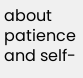about patience and self-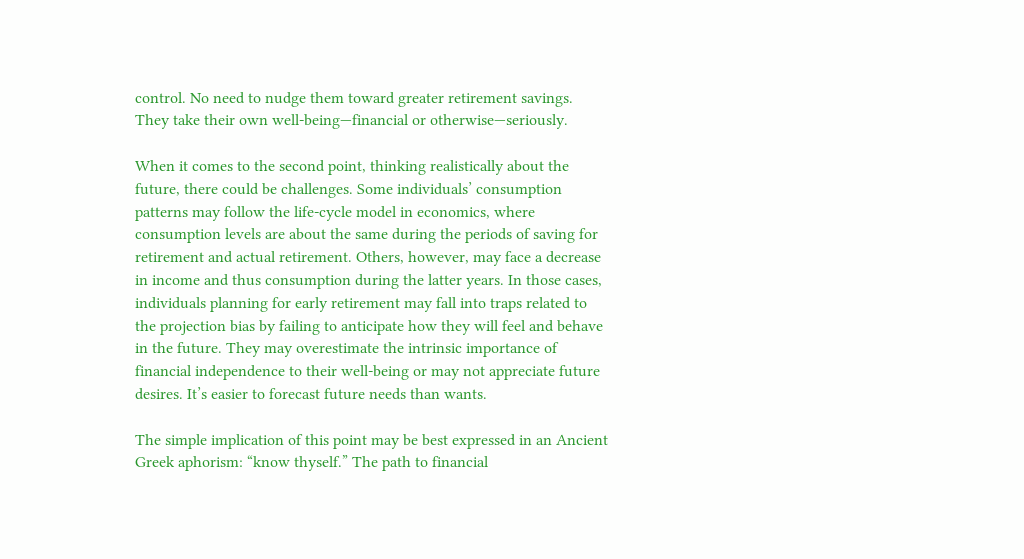control. No need to nudge them toward greater retirement savings. They take their own well-being—financial or otherwise—seriously.

When it comes to the second point, thinking realistically about the future, there could be challenges. Some individuals’ consumption patterns may follow the life-cycle model in economics, where consumption levels are about the same during the periods of saving for retirement and actual retirement. Others, however, may face a decrease in income and thus consumption during the latter years. In those cases, individuals planning for early retirement may fall into traps related to the projection bias by failing to anticipate how they will feel and behave in the future. They may overestimate the intrinsic importance of financial independence to their well-being or may not appreciate future desires. It’s easier to forecast future needs than wants.

The simple implication of this point may be best expressed in an Ancient Greek aphorism: “know thyself.” The path to financial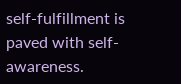self-fulfillment is paved with self-awareness.